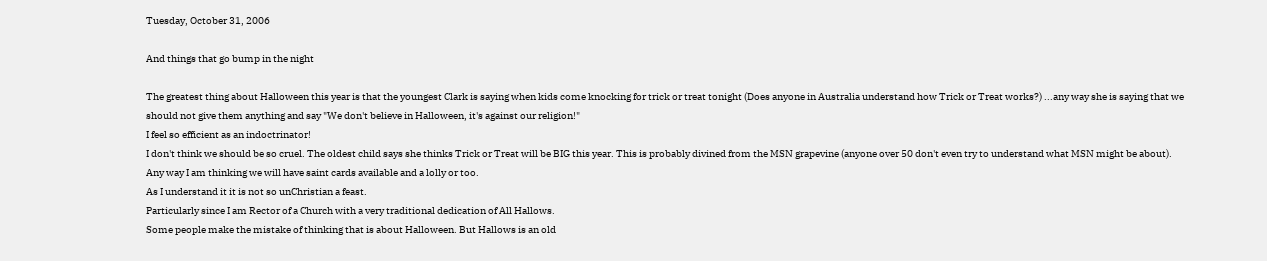Tuesday, October 31, 2006

And things that go bump in the night

The greatest thing about Halloween this year is that the youngest Clark is saying when kids come knocking for trick or treat tonight (Does anyone in Australia understand how Trick or Treat works?) ...any way she is saying that we should not give them anything and say "We don't believe in Halloween, it's against our religion!"
I feel so efficient as an indoctrinator!
I don't think we should be so cruel. The oldest child says she thinks Trick or Treat will be BIG this year. This is probably divined from the MSN grapevine (anyone over 50 don't even try to understand what MSN might be about).
Any way I am thinking we will have saint cards available and a lolly or too.
As I understand it it is not so unChristian a feast.
Particularly since I am Rector of a Church with a very traditional dedication of All Hallows.
Some people make the mistake of thinking that is about Halloween. But Hallows is an old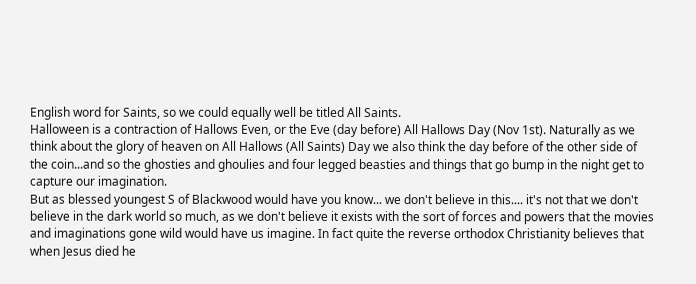English word for Saints, so we could equally well be titled All Saints.
Halloween is a contraction of Hallows Even, or the Eve (day before) All Hallows Day (Nov 1st). Naturally as we think about the glory of heaven on All Hallows (All Saints) Day we also think the day before of the other side of the coin...and so the ghosties and ghoulies and four legged beasties and things that go bump in the night get to capture our imagination.
But as blessed youngest S of Blackwood would have you know... we don't believe in this.... it's not that we don't believe in the dark world so much, as we don't believe it exists with the sort of forces and powers that the movies and imaginations gone wild would have us imagine. In fact quite the reverse orthodox Christianity believes that when Jesus died he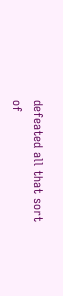defeated all that sort of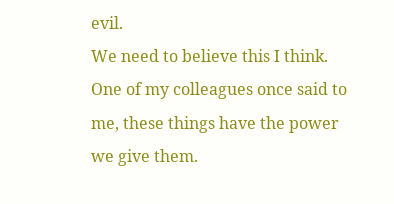evil.
We need to believe this I think.
One of my colleagues once said to me, these things have the power we give them.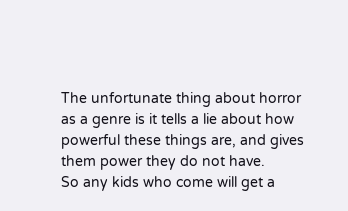The unfortunate thing about horror as a genre is it tells a lie about how powerful these things are, and gives them power they do not have.
So any kids who come will get a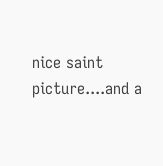nice saint picture....and a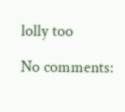lolly too

No comments: